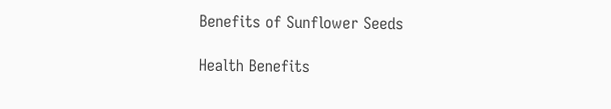Benefits of Sunflower Seeds

Health Benefits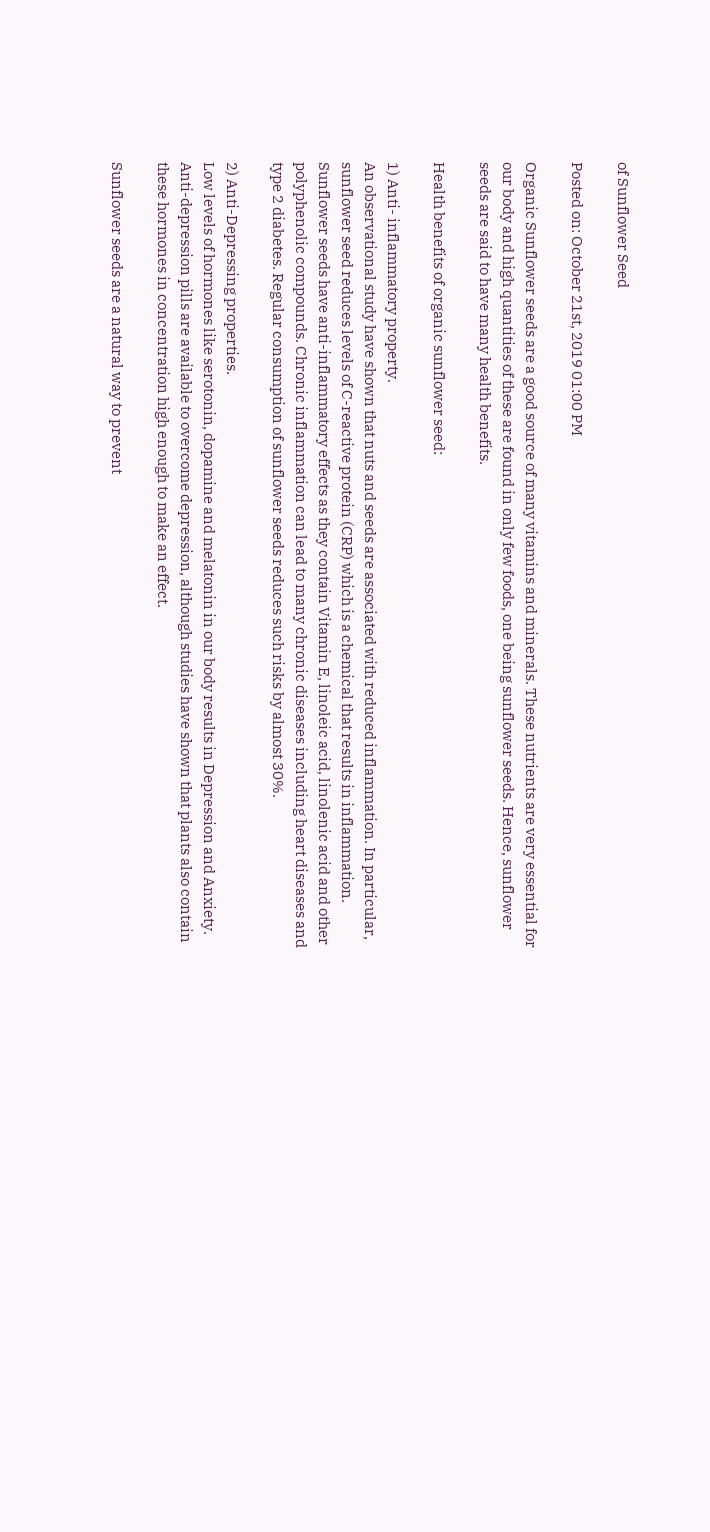of Sunflower Seed

Posted on: October 21st, 2019 01:00 PM

Organic Sunflower seeds are a good source of many vitamins and minerals. These nutrients are very essential for our body and high quantities of these are found in only few foods, one being sunflower seeds. Hence, sunflower seeds are said to have many health benefits.

Health benefits of organic sunflower seed:

1) Anti- inflammatory property.
An observational study have shown that nuts and seeds are associated with reduced inflammation. In particular, sunflower seed reduces levels of C-reactive protein (CRP) which is a chemical that results in inflammation. Sunflower seeds have anti-inflammatory effects as they contain Vitamin E, linoleic acid, linolenic acid and other polyphenolic compounds. Chronic inflammation can lead to many chronic diseases including heart diseases and type 2 diabetes. Regular consumption of sunflower seeds reduces such risks by almost 30%.

2) Anti-Depressing properties.
Low levels of hormones like serotonin, dopamine and melatonin in our body results in Depression and Anxiety. Anti-depression pills are available to overcome depression, although studies have shown that plants also contain these hormones in concentration high enough to make an effect.

Sunflower seeds are a natural way to prevent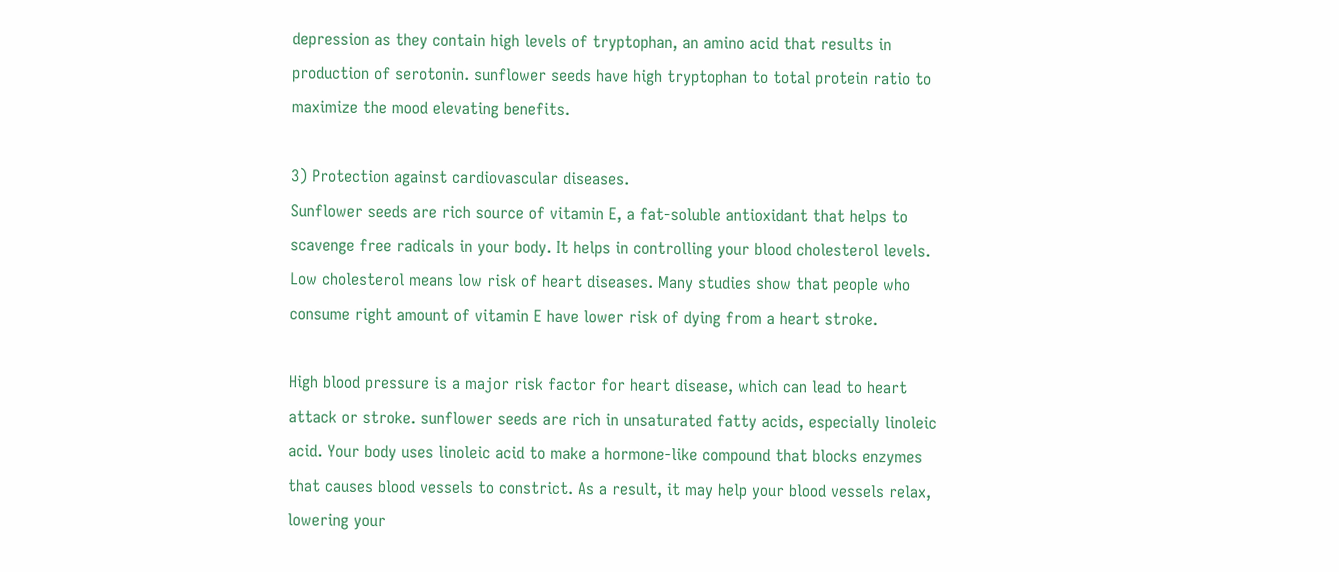depression as they contain high levels of tryptophan, an amino acid that results in production of serotonin. sunflower seeds have high tryptophan to total protein ratio to maximize the mood elevating benefits.

3) Protection against cardiovascular diseases.
Sunflower seeds are rich source of vitamin E, a fat-soluble antioxidant that helps to scavenge free radicals in your body. It helps in controlling your blood cholesterol levels. Low cholesterol means low risk of heart diseases. Many studies show that people who consume right amount of vitamin E have lower risk of dying from a heart stroke.

High blood pressure is a major risk factor for heart disease, which can lead to heart attack or stroke. sunflower seeds are rich in unsaturated fatty acids, especially linoleic acid. Your body uses linoleic acid to make a hormone-like compound that blocks enzymes that causes blood vessels to constrict. As a result, it may help your blood vessels relax, lowering your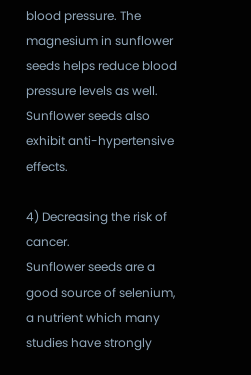blood pressure. The magnesium in sunflower seeds helps reduce blood pressure levels as well. Sunflower seeds also exhibit anti-hypertensive effects.

4) Decreasing the risk of cancer.
Sunflower seeds are a good source of selenium, a nutrient which many studies have strongly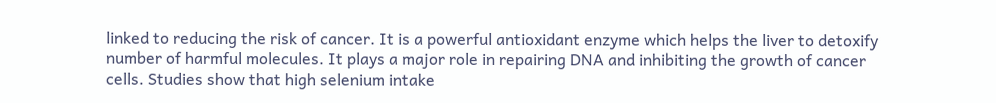linked to reducing the risk of cancer. It is a powerful antioxidant enzyme which helps the liver to detoxify number of harmful molecules. It plays a major role in repairing DNA and inhibiting the growth of cancer cells. Studies show that high selenium intake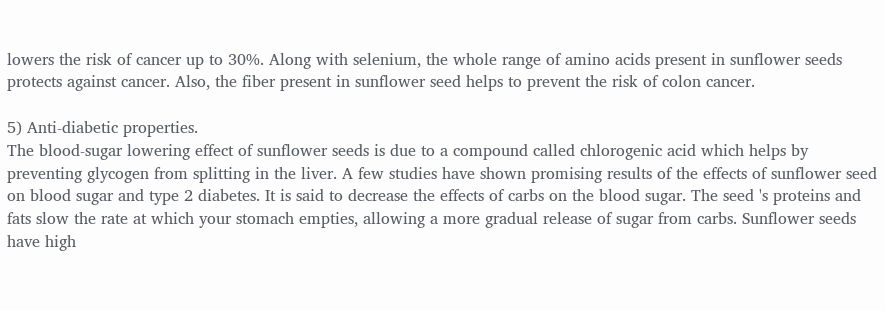lowers the risk of cancer up to 30%. Along with selenium, the whole range of amino acids present in sunflower seeds protects against cancer. Also, the fiber present in sunflower seed helps to prevent the risk of colon cancer.

5) Anti-diabetic properties.
The blood-sugar lowering effect of sunflower seeds is due to a compound called chlorogenic acid which helps by preventing glycogen from splitting in the liver. A few studies have shown promising results of the effects of sunflower seed on blood sugar and type 2 diabetes. It is said to decrease the effects of carbs on the blood sugar. The seed 's proteins and fats slow the rate at which your stomach empties, allowing a more gradual release of sugar from carbs. Sunflower seeds have high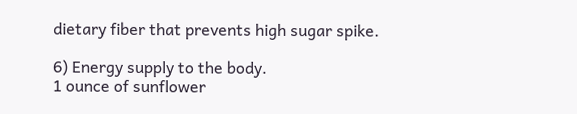dietary fiber that prevents high sugar spike.

6) Energy supply to the body.
1 ounce of sunflower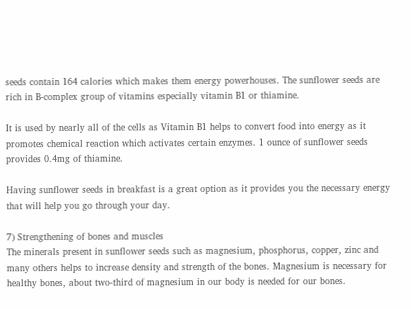seeds contain 164 calories which makes them energy powerhouses. The sunflower seeds are rich in B-complex group of vitamins especially vitamin B1 or thiamine.

It is used by nearly all of the cells as Vitamin B1 helps to convert food into energy as it promotes chemical reaction which activates certain enzymes. 1 ounce of sunflower seeds provides 0.4mg of thiamine.

Having sunflower seeds in breakfast is a great option as it provides you the necessary energy that will help you go through your day.

7) Strengthening of bones and muscles
The minerals present in sunflower seeds such as magnesium, phosphorus, copper, zinc and many others helps to increase density and strength of the bones. Magnesium is necessary for healthy bones, about two-third of magnesium in our body is needed for our bones.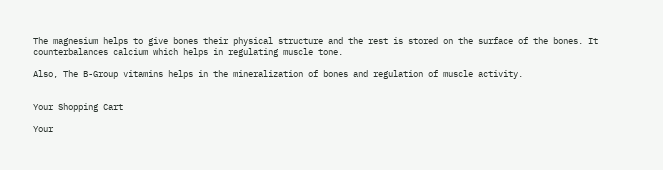The magnesium helps to give bones their physical structure and the rest is stored on the surface of the bones. It counterbalances calcium which helps in regulating muscle tone.

Also, The B-Group vitamins helps in the mineralization of bones and regulation of muscle activity.


Your Shopping Cart

Your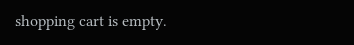shopping cart is empty.